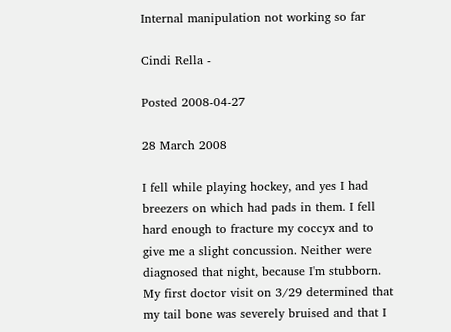Internal manipulation not working so far

Cindi Rella -

Posted 2008-04-27

28 March 2008

I fell while playing hockey, and yes I had breezers on which had pads in them. I fell hard enough to fracture my coccyx and to give me a slight concussion. Neither were diagnosed that night, because I'm stubborn. My first doctor visit on 3/29 determined that my tail bone was severely bruised and that I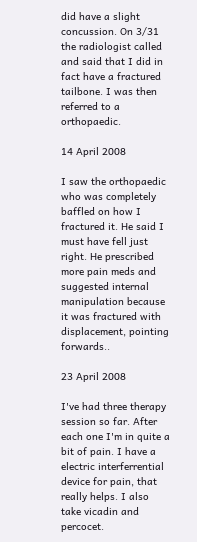did have a slight concussion. On 3/31 the radiologist called and said that I did in fact have a fractured tailbone. I was then referred to a orthopaedic.

14 April 2008

I saw the orthopaedic who was completely baffled on how I fractured it. He said I must have fell just right. He prescribed more pain meds and suggested internal manipulation because it was fractured with displacement, pointing forwards..

23 April 2008

I've had three therapy session so far. After each one I'm in quite a bit of pain. I have a electric interferrential device for pain, that really helps. I also take vicadin and percocet.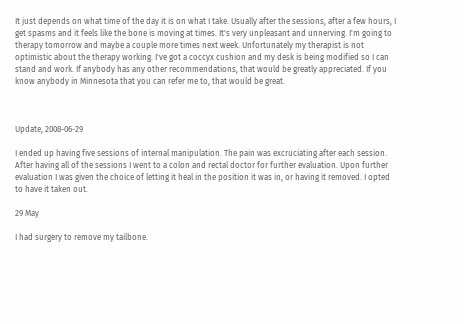It just depends on what time of the day it is on what I take. Usually after the sessions, after a few hours, I get spasms and it feels like the bone is moving at times. It's very unpleasant and unnerving. I'm going to therapy tomorrow and maybe a couple more times next week. Unfortunately my therapist is not optimistic about the therapy working. I've got a coccyx cushion and my desk is being modified so I can stand and work. If anybody has any other recommendations, that would be greatly appreciated. If you know anybody in Minnesota that you can refer me to, that would be great.



Update, 2008-06-29

I ended up having five sessions of internal manipulation. The pain was excruciating after each session. After having all of the sessions I went to a colon and rectal doctor for further evaluation. Upon further evaluation I was given the choice of letting it heal in the position it was in, or having it removed. I opted to have it taken out.

29 May

I had surgery to remove my tailbone.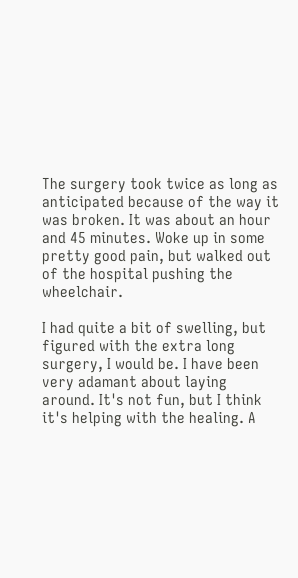The surgery took twice as long as anticipated because of the way it was broken. It was about an hour and 45 minutes. Woke up in some pretty good pain, but walked out of the hospital pushing the wheelchair.

I had quite a bit of swelling, but figured with the extra long surgery, I would be. I have been very adamant about laying around. It's not fun, but I think it's helping with the healing. A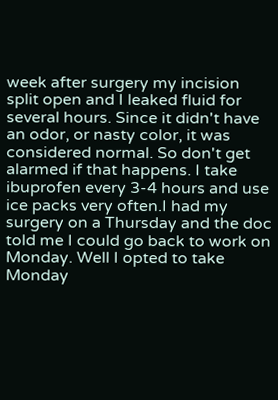week after surgery my incision split open and I leaked fluid for several hours. Since it didn't have an odor, or nasty color, it was considered normal. So don't get alarmed if that happens. I take ibuprofen every 3-4 hours and use ice packs very often.I had my surgery on a Thursday and the doc told me I could go back to work on Monday. Well I opted to take Monday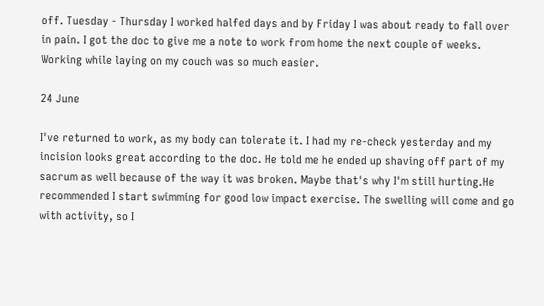off. Tuesday - Thursday I worked halfed days and by Friday I was about ready to fall over in pain. I got the doc to give me a note to work from home the next couple of weeks. Working while laying on my couch was so much easier.

24 June

I've returned to work, as my body can tolerate it. I had my re-check yesterday and my incision looks great according to the doc. He told me he ended up shaving off part of my sacrum as well because of the way it was broken. Maybe that's why I'm still hurting.He recommended I start swimming for good low impact exercise. The swelling will come and go with activity, so I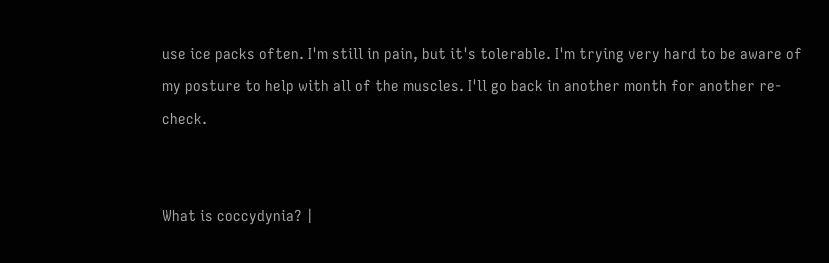use ice packs often. I'm still in pain, but it's tolerable. I'm trying very hard to be aware of my posture to help with all of the muscles. I'll go back in another month for another re-check.


What is coccydynia? |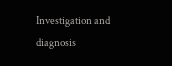Investigation and diagnosis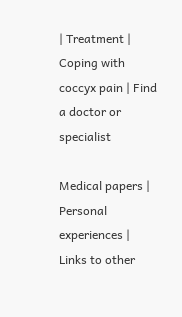| Treatment | Coping with coccyx pain | Find a doctor or specialist

Medical papers | Personal experiences | Links to other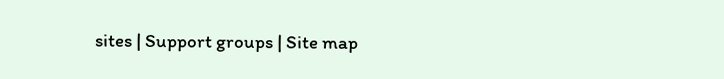sites | Support groups | Site map